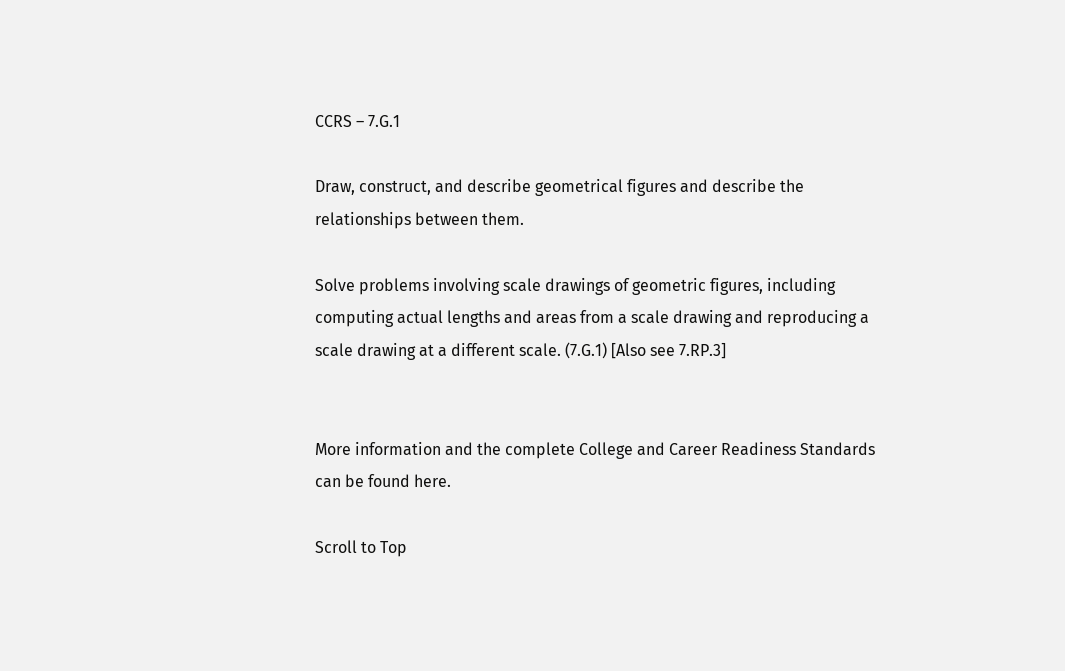CCRS – 7.G.1

Draw, construct, and describe geometrical figures and describe the relationships between them.

Solve problems involving scale drawings of geometric figures, including computing actual lengths and areas from a scale drawing and reproducing a scale drawing at a different scale. (7.G.1) [Also see 7.RP.3]


More information and the complete College and Career Readiness Standards can be found here.

Scroll to Top